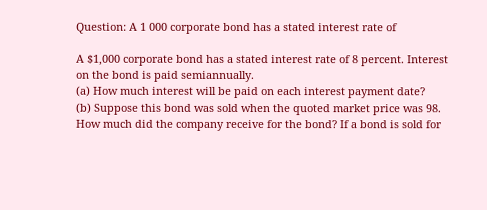Question: A 1 000 corporate bond has a stated interest rate of

A $1,000 corporate bond has a stated interest rate of 8 percent. Interest on the bond is paid semiannually.
(a) How much interest will be paid on each interest payment date?
(b) Suppose this bond was sold when the quoted market price was 98. How much did the company receive for the bond? If a bond is sold for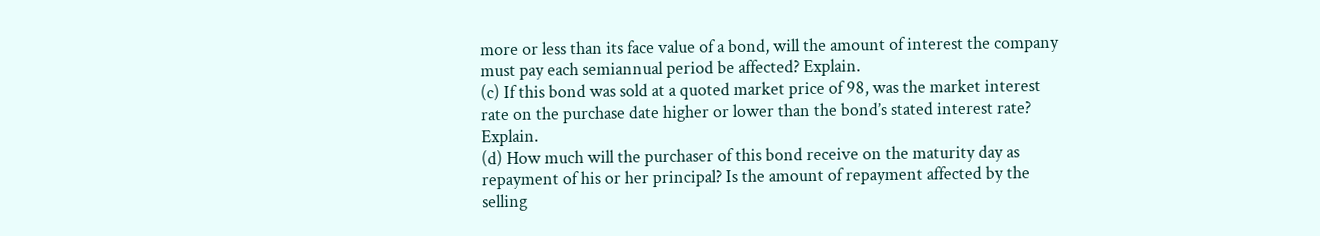more or less than its face value of a bond, will the amount of interest the company must pay each semiannual period be affected? Explain.
(c) If this bond was sold at a quoted market price of 98, was the market interest rate on the purchase date higher or lower than the bond’s stated interest rate? Explain.
(d) How much will the purchaser of this bond receive on the maturity day as repayment of his or her principal? Is the amount of repayment affected by the selling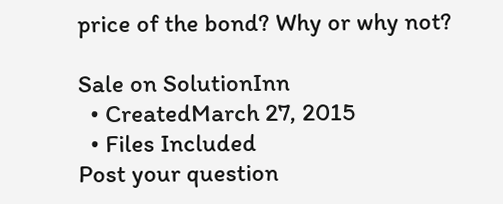price of the bond? Why or why not?

Sale on SolutionInn
  • CreatedMarch 27, 2015
  • Files Included
Post your question